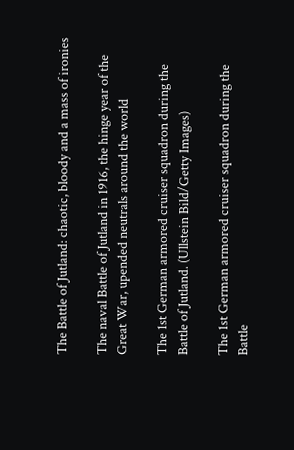The Battle of Jutland: chaotic, bloody and a mass of ironies

The naval Battle of Jutland in 1916, the hinge year of the Great War, upended neutrals around the world

The 1st German armored cruiser squadron during the Battle of Jutland. (Ullstein Bild/Getty Images)

The 1st German armored cruiser squadron during the Battle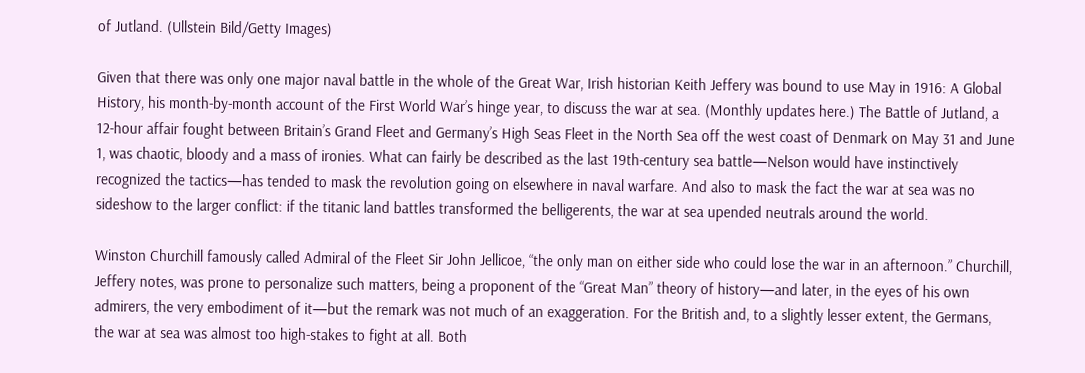of Jutland. (Ullstein Bild/Getty Images)

Given that there was only one major naval battle in the whole of the Great War, Irish historian Keith Jeffery was bound to use May in 1916: A Global History, his month-by-month account of the First World War’s hinge year, to discuss the war at sea. (Monthly updates here.) The Battle of Jutland, a 12-hour affair fought between Britain’s Grand Fleet and Germany’s High Seas Fleet in the North Sea off the west coast of Denmark on May 31 and June 1, was chaotic, bloody and a mass of ironies. What can fairly be described as the last 19th-century sea battle—Nelson would have instinctively recognized the tactics—has tended to mask the revolution going on elsewhere in naval warfare. And also to mask the fact the war at sea was no sideshow to the larger conflict: if the titanic land battles transformed the belligerents, the war at sea upended neutrals around the world.

Winston Churchill famously called Admiral of the Fleet Sir John Jellicoe, “the only man on either side who could lose the war in an afternoon.” Churchill, Jeffery notes, was prone to personalize such matters, being a proponent of the “Great Man” theory of history—and later, in the eyes of his own admirers, the very embodiment of it—but the remark was not much of an exaggeration. For the British and, to a slightly lesser extent, the Germans, the war at sea was almost too high-stakes to fight at all. Both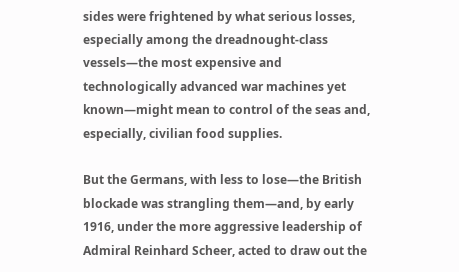sides were frightened by what serious losses, especially among the dreadnought-class vessels—the most expensive and technologically advanced war machines yet known—might mean to control of the seas and, especially, civilian food supplies.

But the Germans, with less to lose—the British blockade was strangling them—and, by early 1916, under the more aggressive leadership of Admiral Reinhard Scheer, acted to draw out the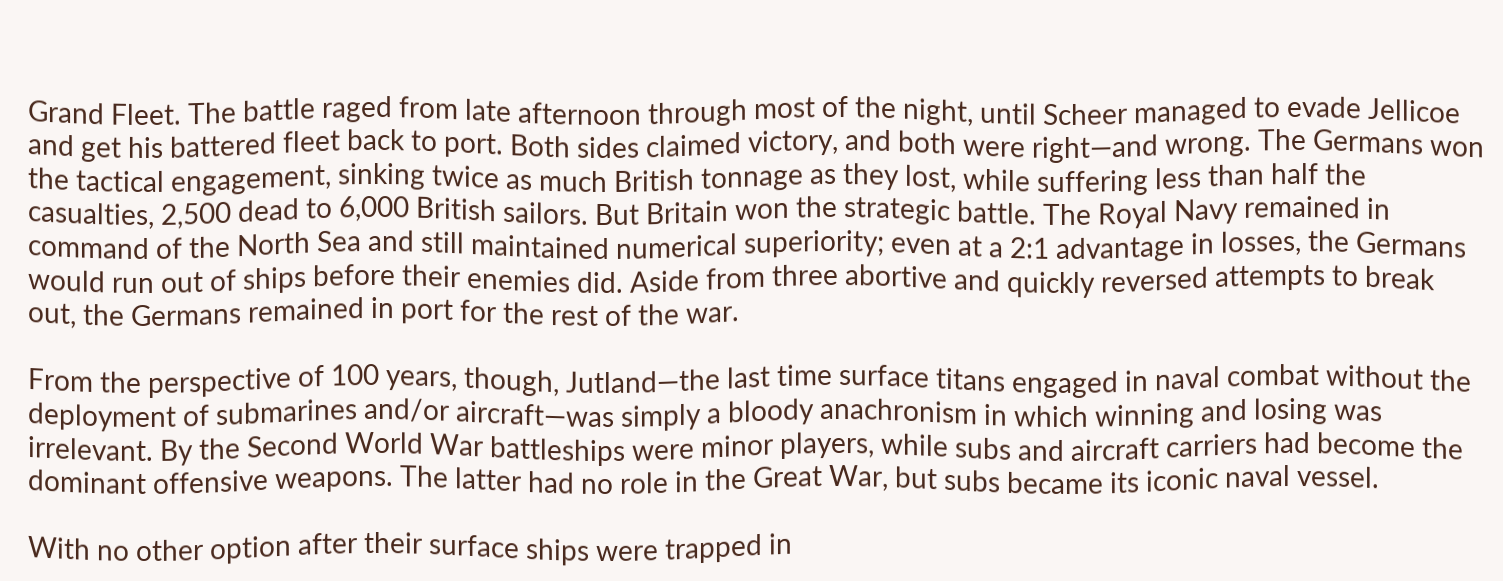Grand Fleet. The battle raged from late afternoon through most of the night, until Scheer managed to evade Jellicoe and get his battered fleet back to port. Both sides claimed victory, and both were right—and wrong. The Germans won the tactical engagement, sinking twice as much British tonnage as they lost, while suffering less than half the casualties, 2,500 dead to 6,000 British sailors. But Britain won the strategic battle. The Royal Navy remained in command of the North Sea and still maintained numerical superiority; even at a 2:1 advantage in losses, the Germans would run out of ships before their enemies did. Aside from three abortive and quickly reversed attempts to break out, the Germans remained in port for the rest of the war.

From the perspective of 100 years, though, Jutland—the last time surface titans engaged in naval combat without the deployment of submarines and/or aircraft—was simply a bloody anachronism in which winning and losing was irrelevant. By the Second World War battleships were minor players, while subs and aircraft carriers had become the dominant offensive weapons. The latter had no role in the Great War, but subs became its iconic naval vessel.

With no other option after their surface ships were trapped in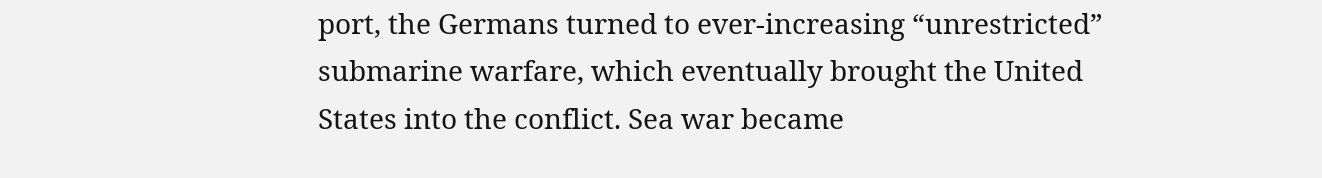port, the Germans turned to ever-increasing “unrestricted” submarine warfare, which eventually brought the United States into the conflict. Sea war became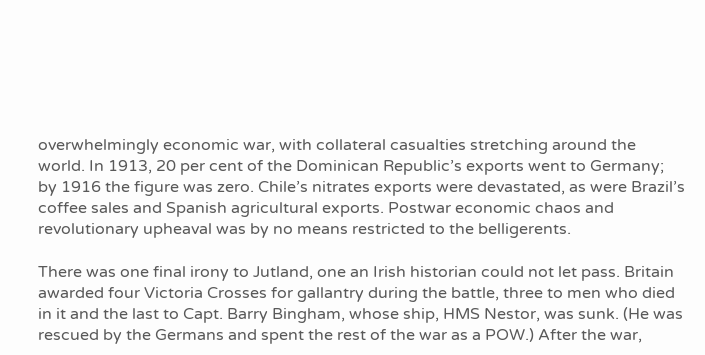overwhelmingly economic war, with collateral casualties stretching around the world. In 1913, 20 per cent of the Dominican Republic’s exports went to Germany; by 1916 the figure was zero. Chile’s nitrates exports were devastated, as were Brazil’s coffee sales and Spanish agricultural exports. Postwar economic chaos and revolutionary upheaval was by no means restricted to the belligerents.

There was one final irony to Jutland, one an Irish historian could not let pass. Britain awarded four Victoria Crosses for gallantry during the battle, three to men who died in it and the last to Capt. Barry Bingham, whose ship, HMS Nestor, was sunk. (He was rescued by the Germans and spent the rest of the war as a POW.) After the war,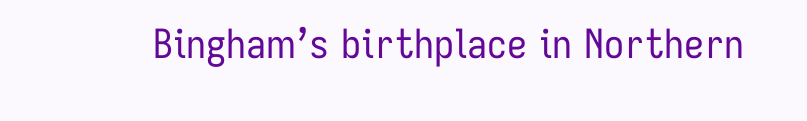Bingham’s birthplace in Northern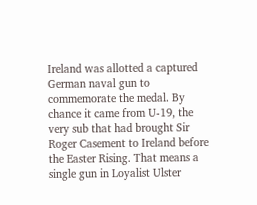Ireland was allotted a captured German naval gun to commemorate the medal. By chance it came from U-19, the very sub that had brought Sir Roger Casement to Ireland before the Easter Rising. That means a single gun in Loyalist Ulster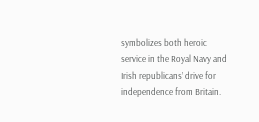symbolizes both heroic service in the Royal Navy and Irish republicans’ drive for independence from Britain.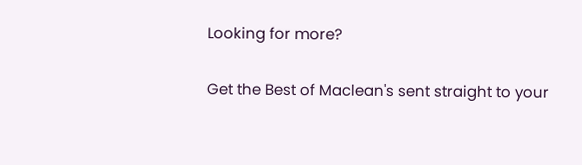Looking for more?

Get the Best of Maclean's sent straight to your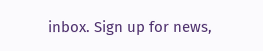inbox. Sign up for news,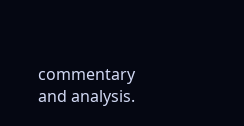commentary and analysis.